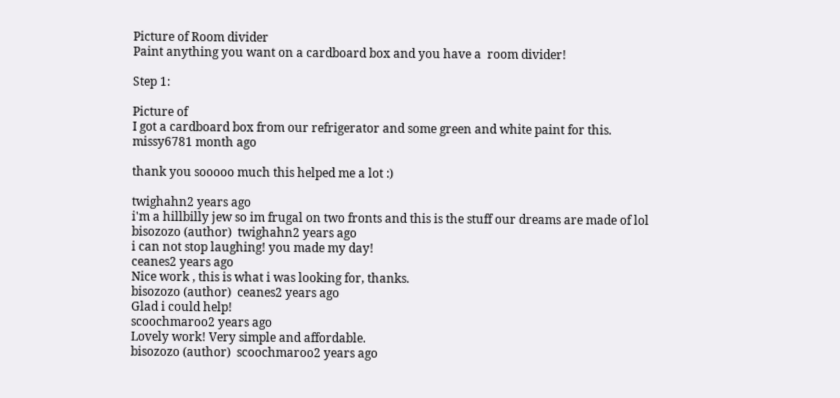Picture of Room divider
Paint anything you want on a cardboard box and you have a  room divider!

Step 1:

Picture of
I got a cardboard box from our refrigerator and some green and white paint for this.
missy6781 month ago

thank you sooooo much this helped me a lot :)

twighahn2 years ago
i'm a hillbilly jew so im frugal on two fronts and this is the stuff our dreams are made of lol
bisozozo (author)  twighahn2 years ago
i can not stop laughing! you made my day!
ceanes2 years ago
Nice work , this is what i was looking for, thanks.
bisozozo (author)  ceanes2 years ago
Glad i could help!
scoochmaroo2 years ago
Lovely work! Very simple and affordable.
bisozozo (author)  scoochmaroo2 years ago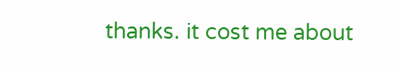thanks. it cost me about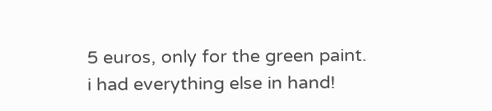5 euros, only for the green paint. i had everything else in hand!